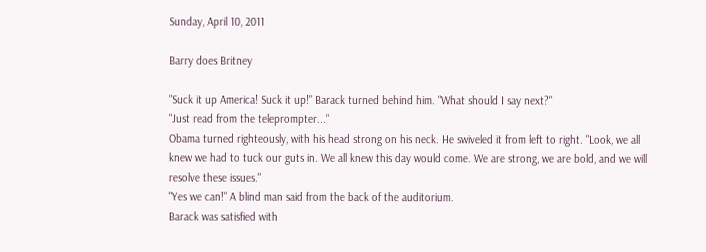Sunday, April 10, 2011

Barry does Britney

"Suck it up America! Suck it up!" Barack turned behind him. "What should I say next?"
"Just read from the teleprompter..."
Obama turned righteously, with his head strong on his neck. He swiveled it from left to right. "Look, we all knew we had to tuck our guts in. We all knew this day would come. We are strong, we are bold, and we will resolve these issues."
"Yes we can!" A blind man said from the back of the auditorium.
Barack was satisfied with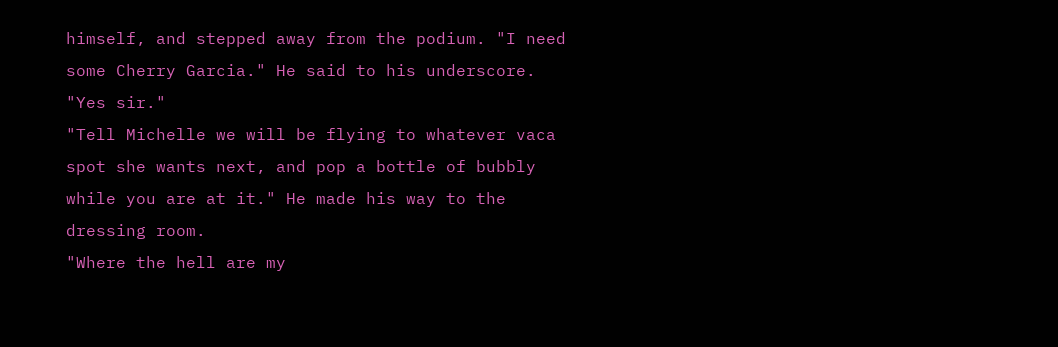himself, and stepped away from the podium. "I need some Cherry Garcia." He said to his underscore.
"Yes sir."
"Tell Michelle we will be flying to whatever vaca spot she wants next, and pop a bottle of bubbly while you are at it." He made his way to the dressing room.
"Where the hell are my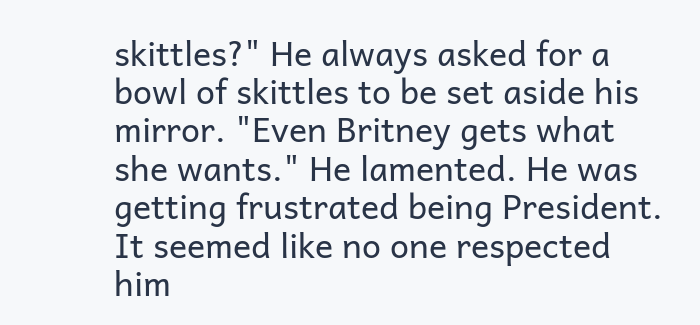skittles?" He always asked for a bowl of skittles to be set aside his mirror. "Even Britney gets what she wants." He lamented. He was getting frustrated being President. It seemed like no one respected him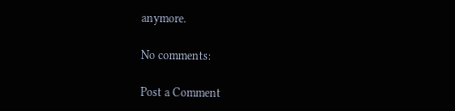anymore.

No comments:

Post a Comment